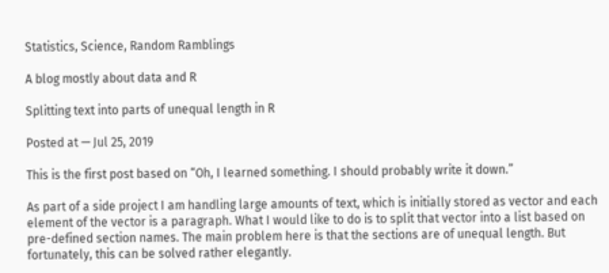Statistics, Science, Random Ramblings

A blog mostly about data and R

Splitting text into parts of unequal length in R

Posted at — Jul 25, 2019

This is the first post based on “Oh, I learned something. I should probably write it down.”

As part of a side project I am handling large amounts of text, which is initially stored as vector and each element of the vector is a paragraph. What I would like to do is to split that vector into a list based on pre-defined section names. The main problem here is that the sections are of unequal length. But fortunately, this can be solved rather elegantly.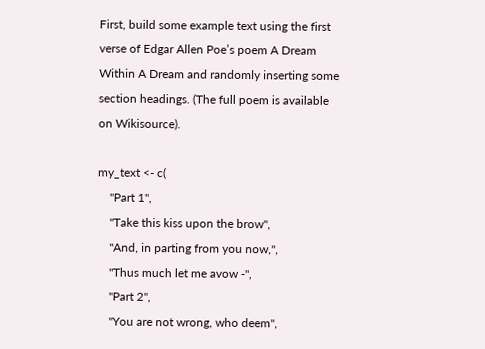First, build some example text using the first verse of Edgar Allen Poe’s poem A Dream Within A Dream and randomly inserting some section headings. (The full poem is available on Wikisource).

my_text <- c(
    "Part 1",
    "Take this kiss upon the brow",
    "And, in parting from you now,",
    "Thus much let me avow -",
    "Part 2",
    "You are not wrong, who deem",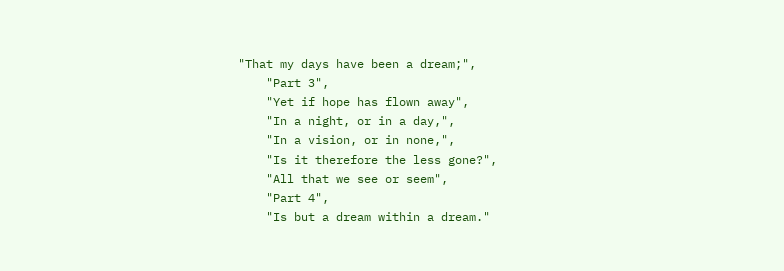"That my days have been a dream;",
    "Part 3",
    "Yet if hope has flown away",
    "In a night, or in a day,",
    "In a vision, or in none,",
    "Is it therefore the less gone?",
    "All that we see or seem",
    "Part 4",
    "Is but a dream within a dream."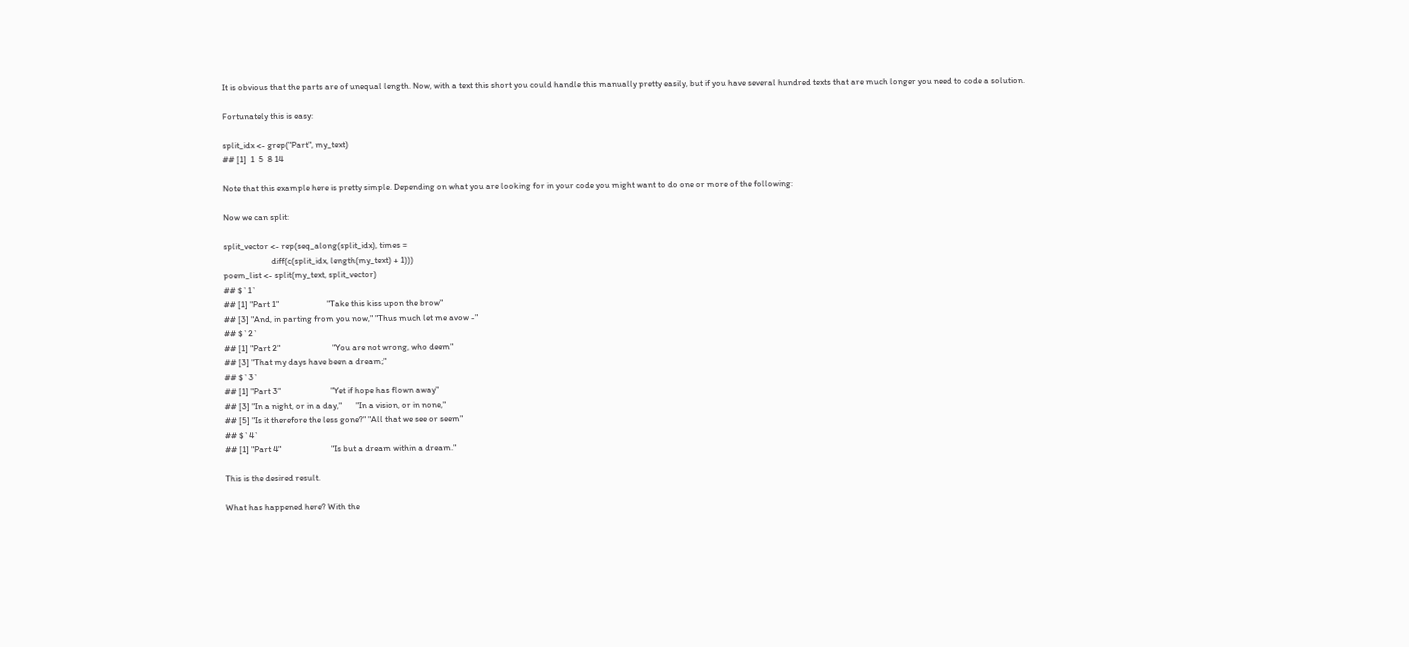It is obvious that the parts are of unequal length. Now, with a text this short you could handle this manually pretty easily, but if you have several hundred texts that are much longer you need to code a solution.

Fortunately this is easy:

split_idx <- grep("Part", my_text)
## [1]  1  5  8 14

Note that this example here is pretty simple. Depending on what you are looking for in your code you might want to do one or more of the following:

Now we can split:

split_vector <- rep(seq_along(split_idx), times =
                        diff(c(split_idx, length(my_text) + 1)))
poem_list <- split(my_text, split_vector)
## $`1`
## [1] "Part 1"                        "Take this kiss upon the brow"
## [3] "And, in parting from you now," "Thus much let me avow -"
## $`2`
## [1] "Part 2"                          "You are not wrong, who deem"
## [3] "That my days have been a dream;"
## $`3`
## [1] "Part 3"                         "Yet if hope has flown away"
## [3] "In a night, or in a day,"       "In a vision, or in none,"
## [5] "Is it therefore the less gone?" "All that we see or seem"
## $`4`
## [1] "Part 4"                         "Is but a dream within a dream."

This is the desired result.

What has happened here? With the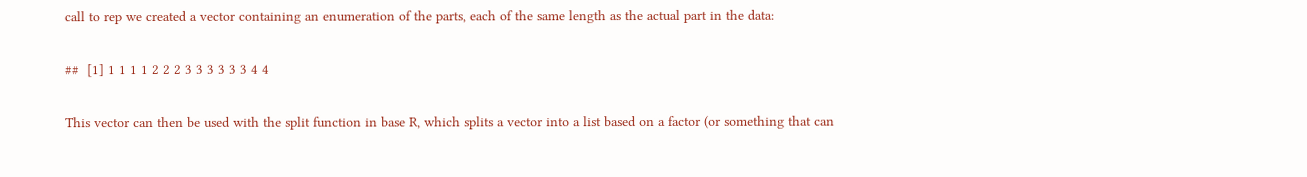call to rep we created a vector containing an enumeration of the parts, each of the same length as the actual part in the data:

##  [1] 1 1 1 1 2 2 2 3 3 3 3 3 3 4 4

This vector can then be used with the split function in base R, which splits a vector into a list based on a factor (or something that can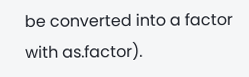be converted into a factor with as.factor).